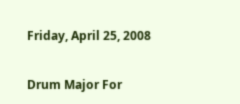Friday, April 25, 2008

Drum Major For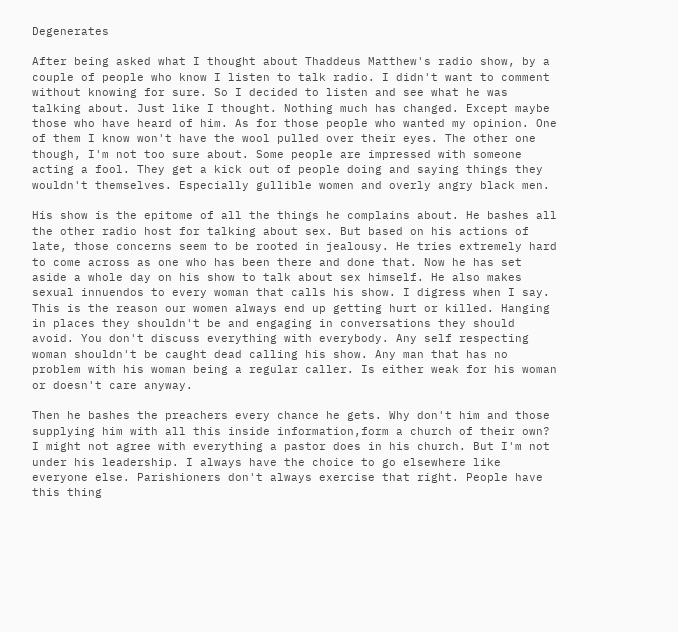Degenerates

After being asked what I thought about Thaddeus Matthew's radio show, by a couple of people who know I listen to talk radio. I didn't want to comment without knowing for sure. So I decided to listen and see what he was talking about. Just like I thought. Nothing much has changed. Except maybe those who have heard of him. As for those people who wanted my opinion. One of them I know won't have the wool pulled over their eyes. The other one though, I'm not too sure about. Some people are impressed with someone acting a fool. They get a kick out of people doing and saying things they wouldn't themselves. Especially gullible women and overly angry black men.

His show is the epitome of all the things he complains about. He bashes all the other radio host for talking about sex. But based on his actions of late, those concerns seem to be rooted in jealousy. He tries extremely hard to come across as one who has been there and done that. Now he has set aside a whole day on his show to talk about sex himself. He also makes sexual innuendos to every woman that calls his show. I digress when I say. This is the reason our women always end up getting hurt or killed. Hanging in places they shouldn't be and engaging in conversations they should avoid. You don't discuss everything with everybody. Any self respecting woman shouldn't be caught dead calling his show. Any man that has no problem with his woman being a regular caller. Is either weak for his woman or doesn't care anyway.

Then he bashes the preachers every chance he gets. Why don't him and those supplying him with all this inside information,form a church of their own? I might not agree with everything a pastor does in his church. But I'm not under his leadership. I always have the choice to go elsewhere like everyone else. Parishioners don't always exercise that right. People have this thing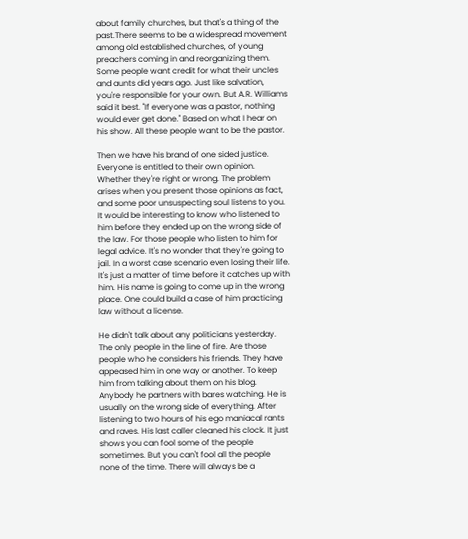about family churches, but that's a thing of the past.There seems to be a widespread movement among old established churches, of young preachers coming in and reorganizing them. Some people want credit for what their uncles and aunts did years ago. Just like salvation, you're responsible for your own. But A.R. Williams said it best. "If everyone was a pastor, nothing would ever get done." Based on what I hear on his show. All these people want to be the pastor.

Then we have his brand of one sided justice. Everyone is entitled to their own opinion. Whether they're right or wrong. The problem arises when you present those opinions as fact, and some poor unsuspecting soul listens to you. It would be interesting to know who listened to him before they ended up on the wrong side of the law. For those people who listen to him for legal advice. It's no wonder that they're going to jail. In a worst case scenario even losing their life. It's just a matter of time before it catches up with him. His name is going to come up in the wrong place. One could build a case of him practicing law without a license.

He didn't talk about any politicians yesterday. The only people in the line of fire. Are those people who he considers his friends. They have appeased him in one way or another. To keep him from talking about them on his blog. Anybody he partners with bares watching. He is usually on the wrong side of everything. After listening to two hours of his ego maniacal rants and raves. His last caller cleaned his clock. It just shows you can fool some of the people sometimes. But you can't fool all the people none of the time. There will always be a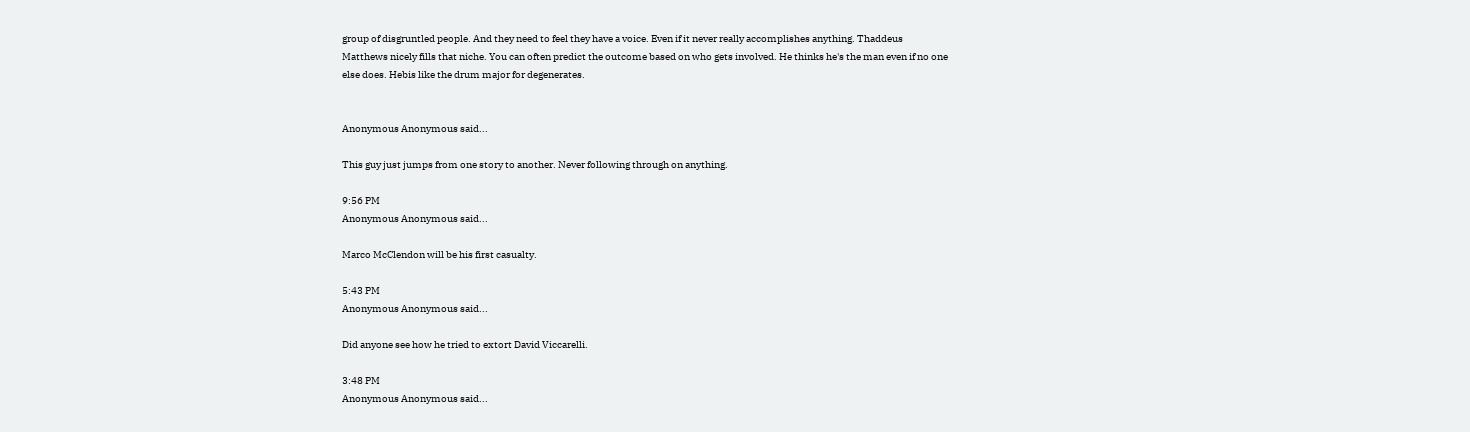group of disgruntled people. And they need to feel they have a voice. Even if it never really accomplishes anything. Thaddeus Matthews nicely fills that niche. You can often predict the outcome based on who gets involved. He thinks he's the man even if no one else does. Hebis like the drum major for degenerates.


Anonymous Anonymous said...

This guy just jumps from one story to another. Never following through on anything.

9:56 PM
Anonymous Anonymous said...

Marco McClendon will be his first casualty.

5:43 PM
Anonymous Anonymous said...

Did anyone see how he tried to extort David Viccarelli.

3:48 PM
Anonymous Anonymous said...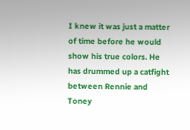I knew it was just a matter of time before he would show his true colors. He has drummed up a catfight between Rennie and Toney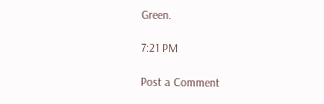Green.

7:21 PM

Post a Comment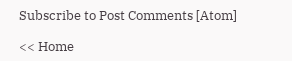Subscribe to Post Comments [Atom]

<< Home